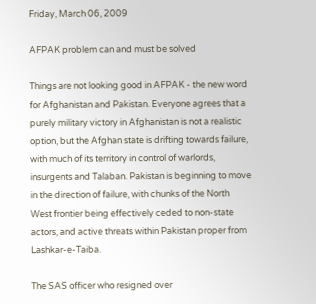Friday, March 06, 2009

AFPAK problem can and must be solved

Things are not looking good in AFPAK - the new word for Afghanistan and Pakistan. Everyone agrees that a purely military victory in Afghanistan is not a realistic option, but the Afghan state is drifting towards failure, with much of its territory in control of warlords, insurgents and Talaban. Pakistan is beginning to move in the direction of failure, with chunks of the North West frontier being effectively ceded to non-state actors, and active threats within Pakistan proper from Lashkar-e-Taiba.

The SAS officer who resigned over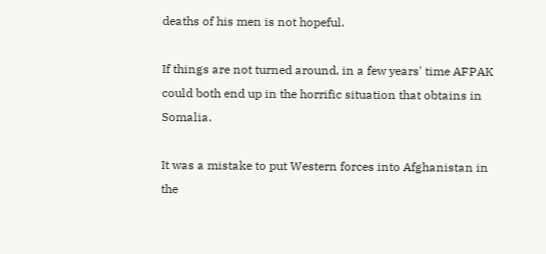deaths of his men is not hopeful.

If things are not turned around, in a few years' time AFPAK could both end up in the horrific situation that obtains in Somalia.

It was a mistake to put Western forces into Afghanistan in the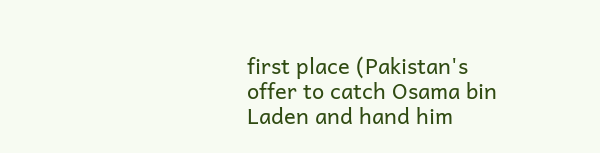first place (Pakistan's offer to catch Osama bin Laden and hand him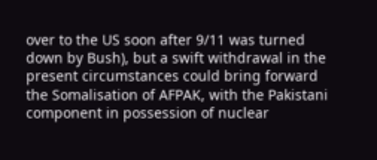over to the US soon after 9/11 was turned down by Bush), but a swift withdrawal in the present circumstances could bring forward the Somalisation of AFPAK, with the Pakistani component in possession of nuclear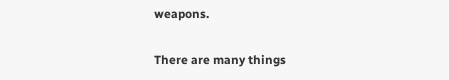weapons.

There are many things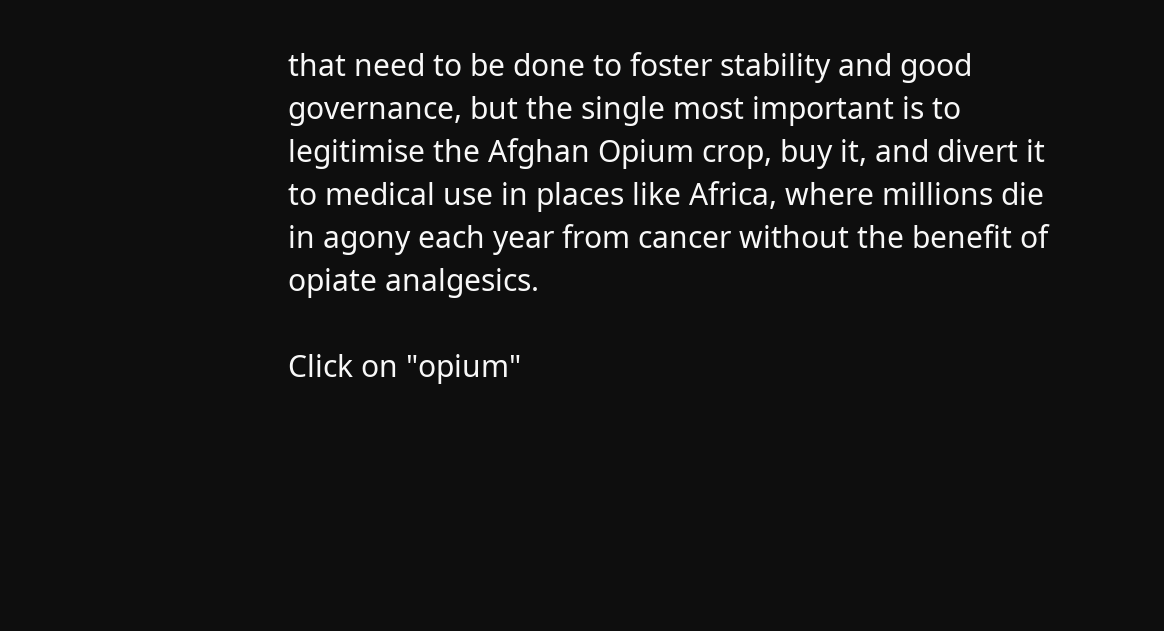that need to be done to foster stability and good governance, but the single most important is to legitimise the Afghan Opium crop, buy it, and divert it to medical use in places like Africa, where millions die in agony each year from cancer without the benefit of opiate analgesics.

Click on "opium"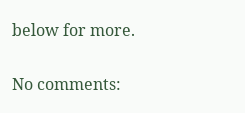below for more.

No comments: